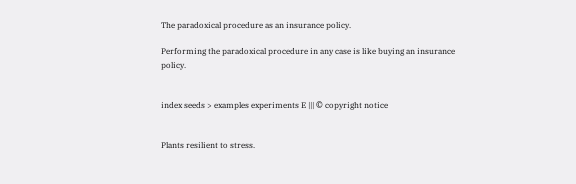The paradoxical procedure as an insurance policy.

Performing the paradoxical procedure in any case is like buying an insurance policy.


index seeds > examples experiments E ||| © copyright notice


Plants resilient to stress.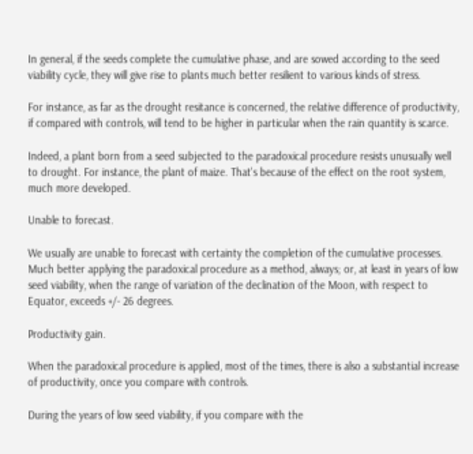In general, if the seeds complete the cumulative phase, and are sowed according to the seed viability cycle, they will give rise to plants much better resilient to various kinds of stress.

For instance, as far as the drought resitance is concerned, the relative difference of productivity, if compared with controls, will tend to be higher in particular when the rain quantity is scarce.

Indeed, a plant born from a seed subjected to the paradoxical procedure resists unusually well to drought. For instance, the plant of maize. That's because of the effect on the root system, much more developed.

Unable to forecast.

We usually are unable to forecast with certainty the completion of the cumulative processes. Much better applying the paradoxical procedure as a method, always; or, at least in years of low seed viability, when the range of variation of the declination of the Moon, with respect to Equator, exceeds +/- 26 degrees.

Productivity gain.

When the paradoxical procedure is applied, most of the times, there is also a substantial increase of productivity, once you compare with controls.

During the years of low seed viability, if you compare with the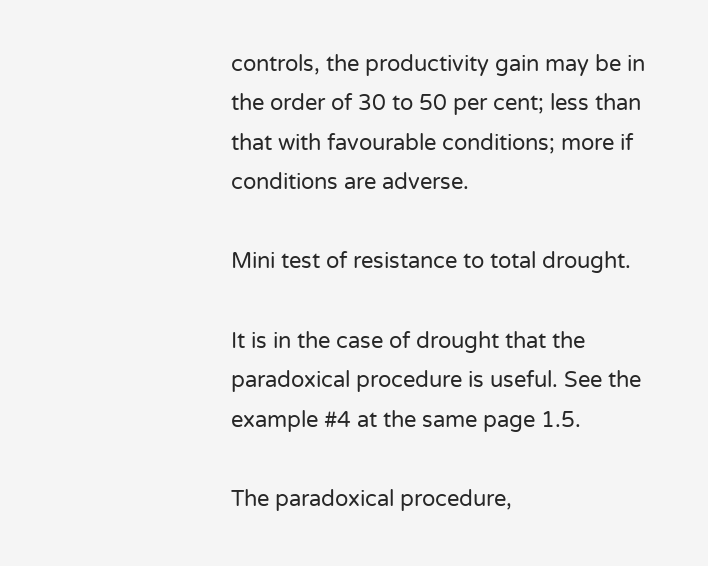controls, the productivity gain may be in the order of 30 to 50 per cent; less than that with favourable conditions; more if conditions are adverse.

Mini test of resistance to total drought.

It is in the case of drought that the paradoxical procedure is useful. See the example #4 at the same page 1.5.

The paradoxical procedure,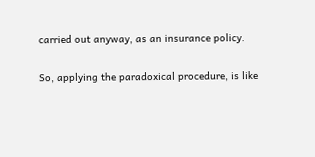carried out anyway, as an insurance policy.

So, applying the paradoxical procedure, is like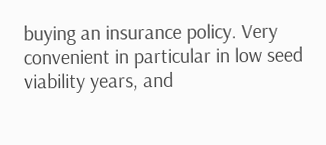buying an insurance policy. Very convenient in particular in low seed viability years, and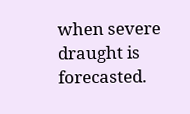when severe draught is forecasted.